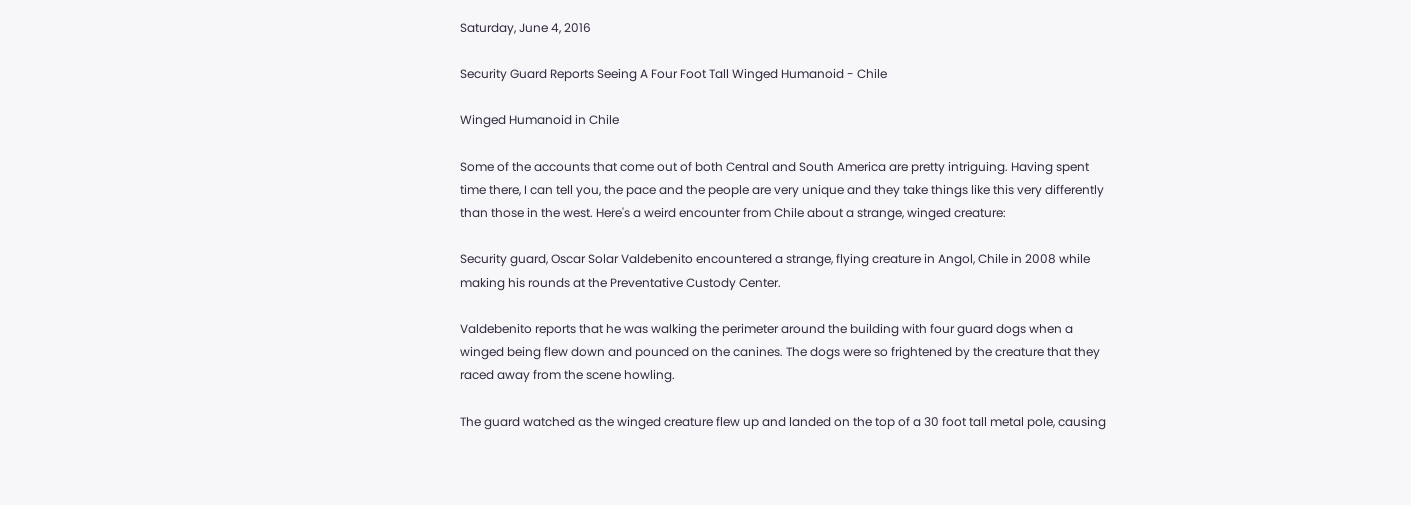Saturday, June 4, 2016

Security Guard Reports Seeing A Four Foot Tall Winged Humanoid - Chile

Winged Humanoid in Chile

Some of the accounts that come out of both Central and South America are pretty intriguing. Having spent time there, I can tell you, the pace and the people are very unique and they take things like this very differently than those in the west. Here's a weird encounter from Chile about a strange, winged creature:

Security guard, Oscar Solar Valdebenito encountered a strange, flying creature in Angol, Chile in 2008 while making his rounds at the Preventative Custody Center.

Valdebenito reports that he was walking the perimeter around the building with four guard dogs when a winged being flew down and pounced on the canines. The dogs were so frightened by the creature that they raced away from the scene howling.

The guard watched as the winged creature flew up and landed on the top of a 30 foot tall metal pole, causing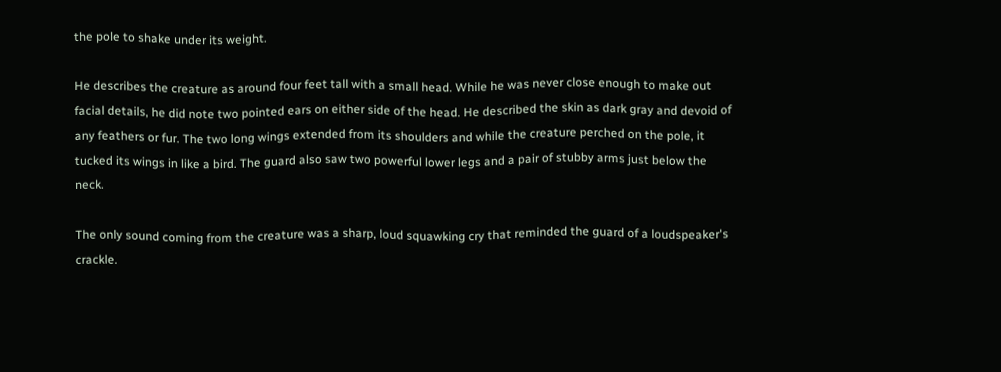the pole to shake under its weight.

He describes the creature as around four feet tall with a small head. While he was never close enough to make out facial details, he did note two pointed ears on either side of the head. He described the skin as dark gray and devoid of any feathers or fur. The two long wings extended from its shoulders and while the creature perched on the pole, it tucked its wings in like a bird. The guard also saw two powerful lower legs and a pair of stubby arms just below the neck.

The only sound coming from the creature was a sharp, loud squawking cry that reminded the guard of a loudspeaker's crackle.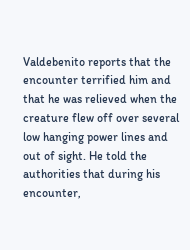Valdebenito reports that the encounter terrified him and that he was relieved when the creature flew off over several low hanging power lines and out of sight. He told the authorities that during his encounter,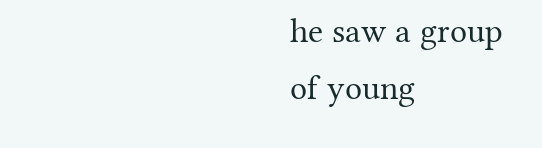he saw a group of young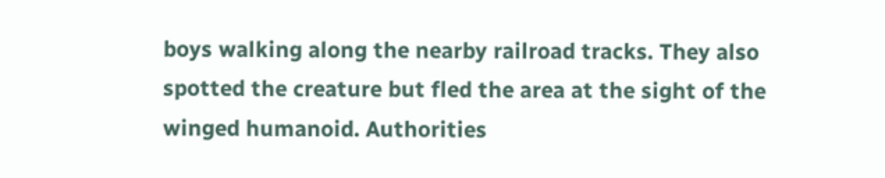boys walking along the nearby railroad tracks. They also spotted the creature but fled the area at the sight of the winged humanoid. Authorities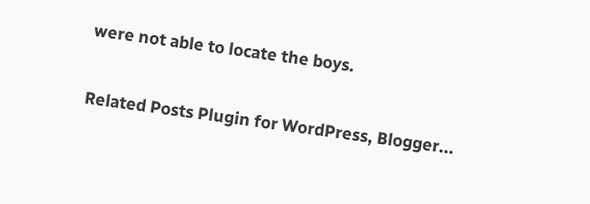were not able to locate the boys.

Related Posts Plugin for WordPress, Blogger...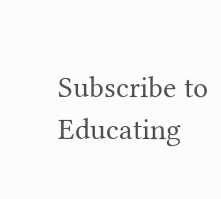Subscribe to Educating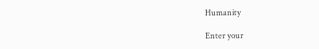Humanity

Enter your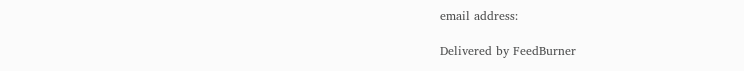email address:

Delivered by FeedBurner